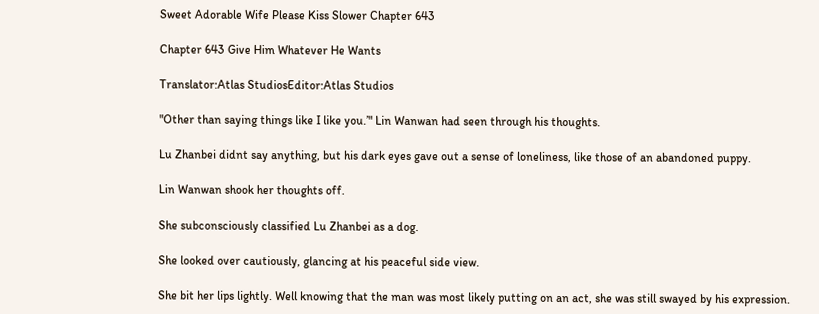Sweet Adorable Wife Please Kiss Slower Chapter 643

Chapter 643 Give Him Whatever He Wants

Translator:Atlas StudiosEditor:Atlas Studios

"Other than saying things like I like you.’" Lin Wanwan had seen through his thoughts.

Lu Zhanbei didnt say anything, but his dark eyes gave out a sense of loneliness, like those of an abandoned puppy.

Lin Wanwan shook her thoughts off.

She subconsciously classified Lu Zhanbei as a dog.

She looked over cautiously, glancing at his peaceful side view.

She bit her lips lightly. Well knowing that the man was most likely putting on an act, she was still swayed by his expression.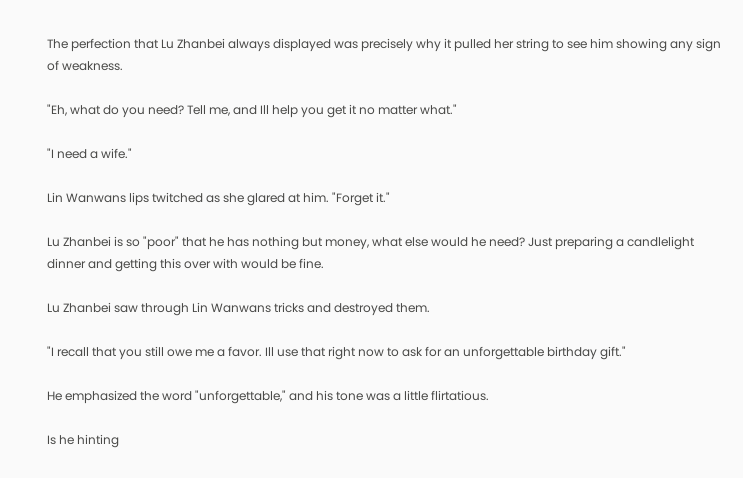The perfection that Lu Zhanbei always displayed was precisely why it pulled her string to see him showing any sign of weakness.

"Eh, what do you need? Tell me, and Ill help you get it no matter what."

"I need a wife."

Lin Wanwans lips twitched as she glared at him. "Forget it."

Lu Zhanbei is so "poor" that he has nothing but money, what else would he need? Just preparing a candlelight dinner and getting this over with would be fine.

Lu Zhanbei saw through Lin Wanwans tricks and destroyed them.

"I recall that you still owe me a favor. Ill use that right now to ask for an unforgettable birthday gift."

He emphasized the word "unforgettable," and his tone was a little flirtatious.

Is he hinting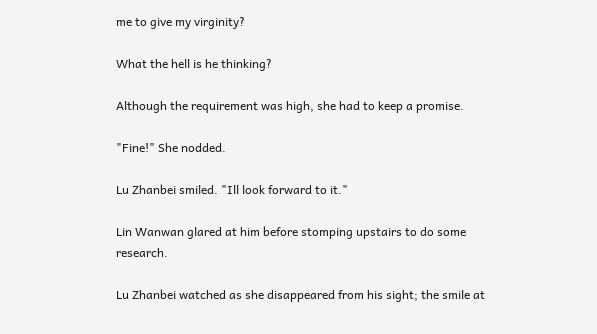me to give my virginity?

What the hell is he thinking?

Although the requirement was high, she had to keep a promise.

"Fine!" She nodded.

Lu Zhanbei smiled. "Ill look forward to it."

Lin Wanwan glared at him before stomping upstairs to do some research.

Lu Zhanbei watched as she disappeared from his sight; the smile at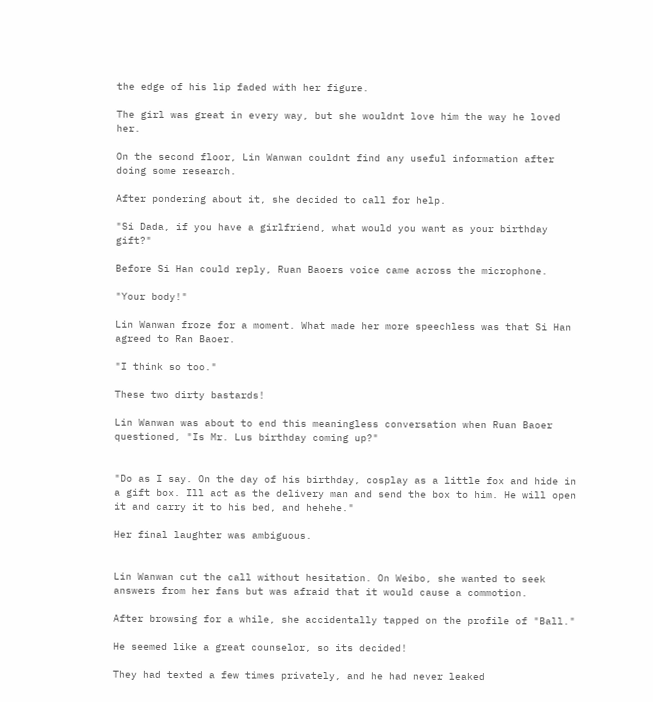the edge of his lip faded with her figure.

The girl was great in every way, but she wouldnt love him the way he loved her.

On the second floor, Lin Wanwan couldnt find any useful information after doing some research.

After pondering about it, she decided to call for help.

"Si Dada, if you have a girlfriend, what would you want as your birthday gift?"

Before Si Han could reply, Ruan Baoers voice came across the microphone.

"Your body!"

Lin Wanwan froze for a moment. What made her more speechless was that Si Han agreed to Ran Baoer.

"I think so too."

These two dirty bastards!

Lin Wanwan was about to end this meaningless conversation when Ruan Baoer questioned, "Is Mr. Lus birthday coming up?"


"Do as I say. On the day of his birthday, cosplay as a little fox and hide in a gift box. Ill act as the delivery man and send the box to him. He will open it and carry it to his bed, and hehehe."

Her final laughter was ambiguous.


Lin Wanwan cut the call without hesitation. On Weibo, she wanted to seek answers from her fans but was afraid that it would cause a commotion.

After browsing for a while, she accidentally tapped on the profile of "Ball."

He seemed like a great counselor, so its decided!

They had texted a few times privately, and he had never leaked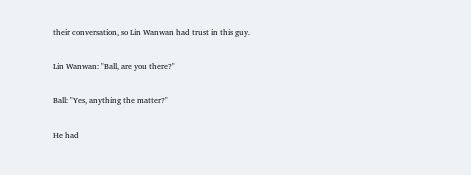their conversation, so Lin Wanwan had trust in this guy.

Lin Wanwan: "Ball, are you there?"

Ball: "Yes, anything the matter?"

He had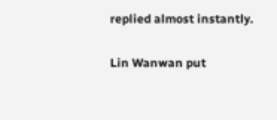replied almost instantly.

Lin Wanwan put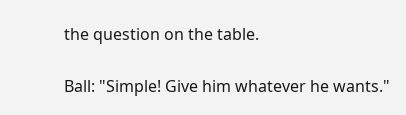the question on the table.

Ball: "Simple! Give him whatever he wants."